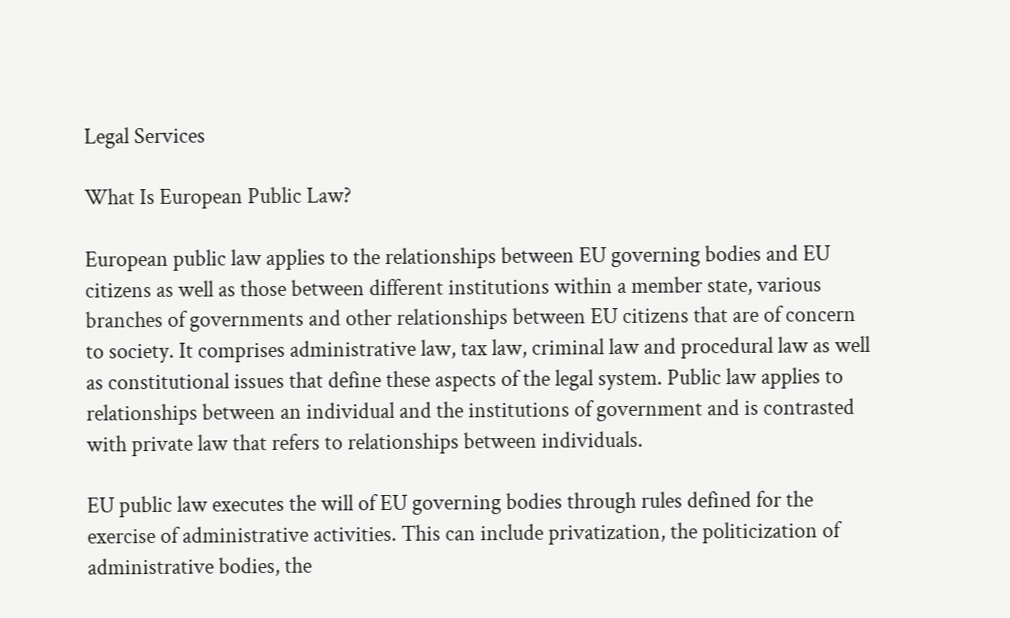Legal Services

What Is European Public Law?

European public law applies to the relationships between EU governing bodies and EU citizens as well as those between different institutions within a member state, various branches of governments and other relationships between EU citizens that are of concern to society. It comprises administrative law, tax law, criminal law and procedural law as well as constitutional issues that define these aspects of the legal system. Public law applies to relationships between an individual and the institutions of government and is contrasted with private law that refers to relationships between individuals.

EU public law executes the will of EU governing bodies through rules defined for the exercise of administrative activities. This can include privatization, the politicization of administrative bodies, the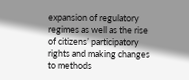expansion of regulatory regimes as well as the rise of citizens’ participatory rights and making changes to methods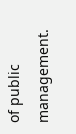of public management.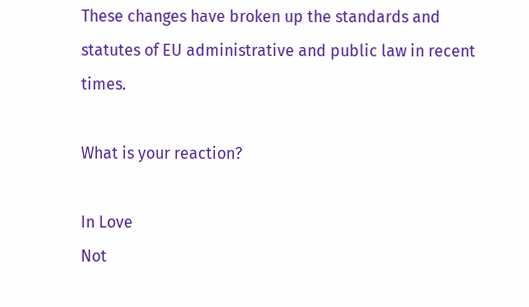These changes have broken up the standards and statutes of EU administrative and public law in recent times.

What is your reaction?

In Love
Not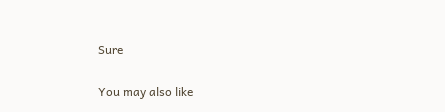Sure

You may also like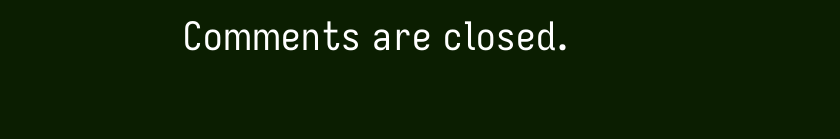Comments are closed.